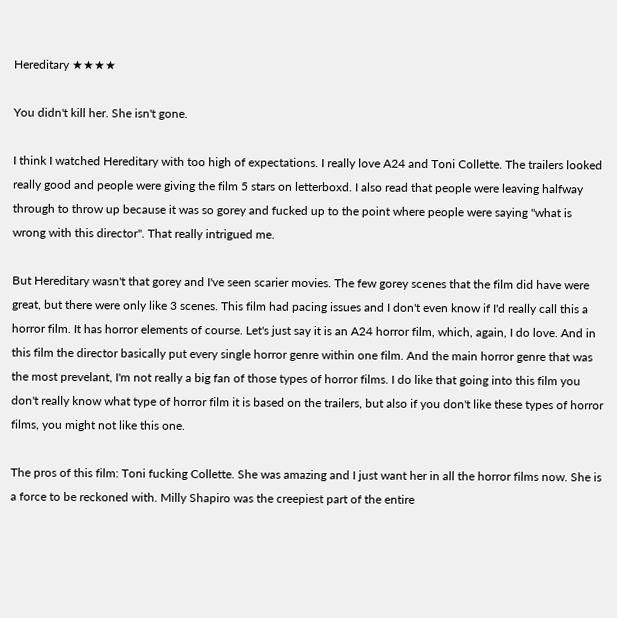Hereditary ★★★★

You didn't kill her. She isn't gone.

I think I watched Hereditary with too high of expectations. I really love A24 and Toni Collette. The trailers looked really good and people were giving the film 5 stars on letterboxd. I also read that people were leaving halfway through to throw up because it was so gorey and fucked up to the point where people were saying "what is wrong with this director". That really intrigued me.

But Hereditary wasn't that gorey and I've seen scarier movies. The few gorey scenes that the film did have were great, but there were only like 3 scenes. This film had pacing issues and I don't even know if I'd really call this a horror film. It has horror elements of course. Let's just say it is an A24 horror film, which, again, I do love. And in this film the director basically put every single horror genre within one film. And the main horror genre that was the most prevelant, I'm not really a big fan of those types of horror films. I do like that going into this film you don't really know what type of horror film it is based on the trailers, but also if you don't like these types of horror films, you might not like this one.

The pros of this film: Toni fucking Collette. She was amazing and I just want her in all the horror films now. She is a force to be reckoned with. Milly Shapiro was the creepiest part of the entire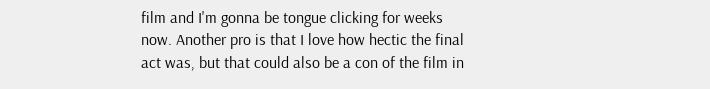film and I'm gonna be tongue clicking for weeks now. Another pro is that I love how hectic the final act was, but that could also be a con of the film in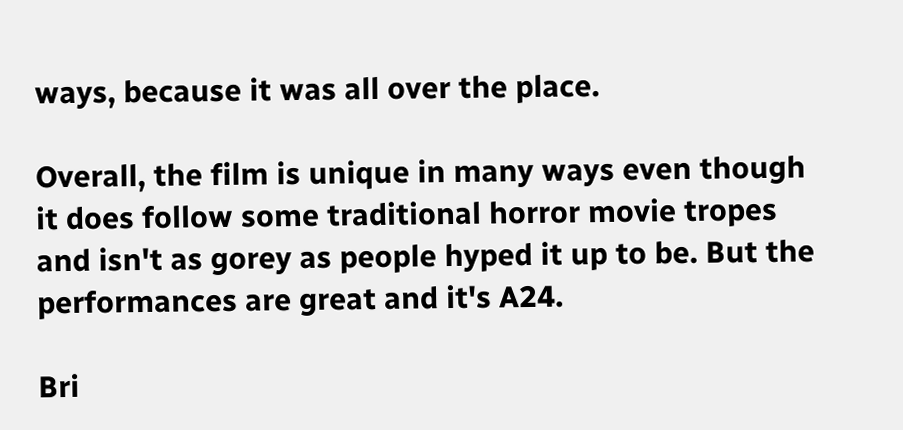ways, because it was all over the place.

Overall, the film is unique in many ways even though it does follow some traditional horror movie tropes and isn't as gorey as people hyped it up to be. But the performances are great and it's A24.

Bri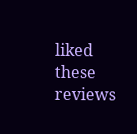liked these reviews